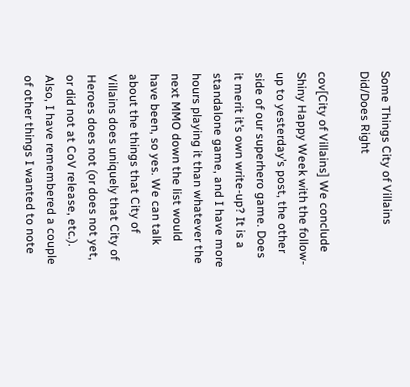Some Things City of Villains Did/Does Right

cov[City of Villains] We conclude Shiny Happy Week with the follow-up to yesterday’s post, the other side of our superhero game. Does it merit it’s own write-up? It is a standalone game, and I have more hours playing it than whatever the next MMO down the list would have been, so yes. We can talk about the things that City of Villains does uniquely that City of Heroes does not (or does not yet, or did not at CoV release, etc.). Also, I have remembered a couple of other things I wanted to note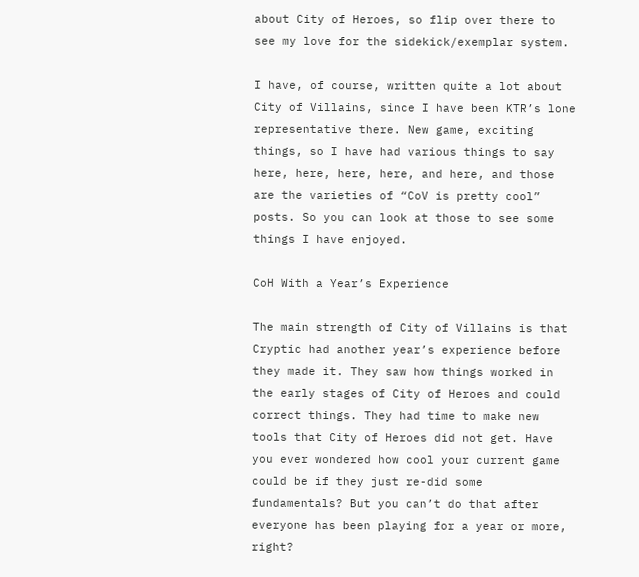about City of Heroes, so flip over there to see my love for the sidekick/exemplar system.

I have, of course, written quite a lot about City of Villains, since I have been KTR’s lone representative there. New game, exciting things, so I have had various things to say here, here, here, here, and here, and those are the varieties of “CoV is pretty cool” posts. So you can look at those to see some things I have enjoyed.

CoH With a Year’s Experience

The main strength of City of Villains is that Cryptic had another year’s experience before they made it. They saw how things worked in the early stages of City of Heroes and could correct things. They had time to make new tools that City of Heroes did not get. Have you ever wondered how cool your current game could be if they just re-did some fundamentals? But you can’t do that after everyone has been playing for a year or more, right?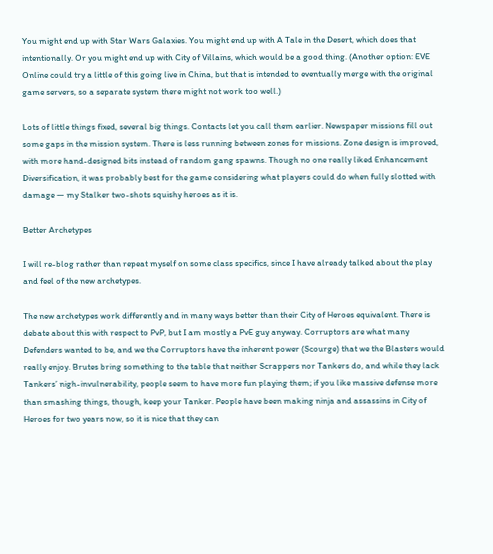You might end up with Star Wars Galaxies. You might end up with A Tale in the Desert, which does that intentionally. Or you might end up with City of Villains, which would be a good thing. (Another option: EVE Online could try a little of this going live in China, but that is intended to eventually merge with the original game servers, so a separate system there might not work too well.)

Lots of little things fixed, several big things. Contacts let you call them earlier. Newspaper missions fill out some gaps in the mission system. There is less running between zones for missions. Zone design is improved, with more hand-designed bits instead of random gang spawns. Though no one really liked Enhancement Diversification, it was probably best for the game considering what players could do when fully slotted with damage — my Stalker two-shots squishy heroes as it is.

Better Archetypes

I will re-blog rather than repeat myself on some class specifics, since I have already talked about the play and feel of the new archetypes.

The new archetypes work differently and in many ways better than their City of Heroes equivalent. There is debate about this with respect to PvP, but I am mostly a PvE guy anyway. Corruptors are what many Defenders wanted to be, and we the Corruptors have the inherent power (Scourge) that we the Blasters would really enjoy. Brutes bring something to the table that neither Scrappers nor Tankers do, and while they lack Tankers’ nigh-invulnerability, people seem to have more fun playing them; if you like massive defense more than smashing things, though, keep your Tanker. People have been making ninja and assassins in City of Heroes for two years now, so it is nice that they can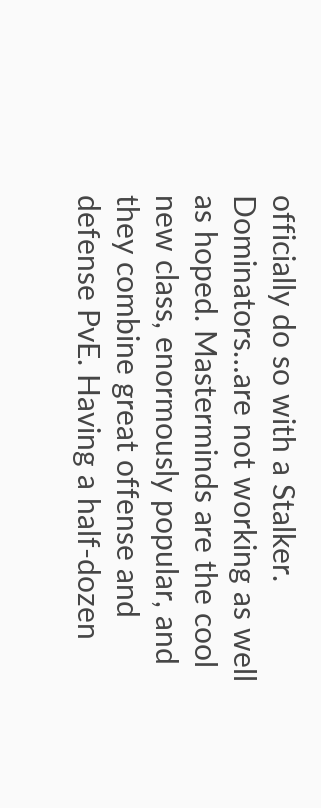officially do so with a Stalker. Dominators…are not working as well as hoped. Masterminds are the cool new class, enormously popular, and they combine great offense and defense PvE. Having a half-dozen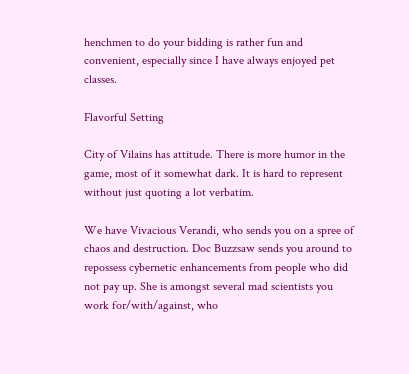henchmen to do your bidding is rather fun and convenient, especially since I have always enjoyed pet classes.

Flavorful Setting

City of Vilains has attitude. There is more humor in the game, most of it somewhat dark. It is hard to represent without just quoting a lot verbatim.

We have Vivacious Verandi, who sends you on a spree of chaos and destruction. Doc Buzzsaw sends you around to repossess cybernetic enhancements from people who did not pay up. She is amongst several mad scientists you work for/with/against, who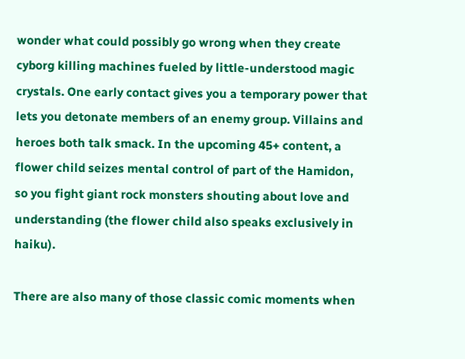wonder what could possibly go wrong when they create cyborg killing machines fueled by little-understood magic crystals. One early contact gives you a temporary power that lets you detonate members of an enemy group. Villains and heroes both talk smack. In the upcoming 45+ content, a flower child seizes mental control of part of the Hamidon, so you fight giant rock monsters shouting about love and understanding (the flower child also speaks exclusively in haiku).

There are also many of those classic comic moments when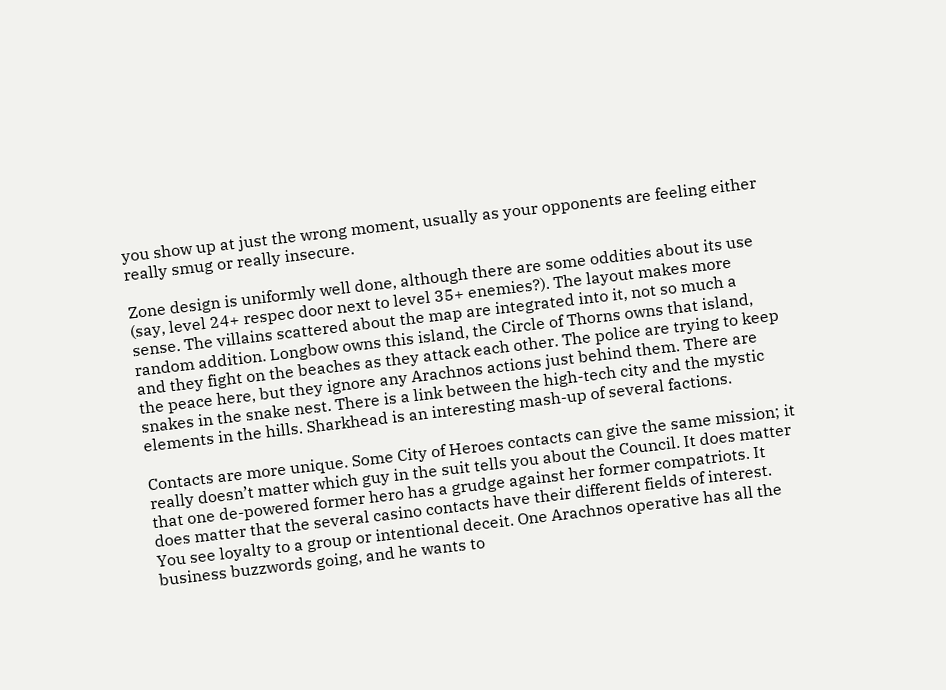you show up at just the wrong moment, usually as your opponents are feeling either really smug or really insecure.

Zone design is uniformly well done, although there are some oddities about its use (say, level 24+ respec door next to level 35+ enemies?). The layout makes more sense. The villains scattered about the map are integrated into it, not so much a random addition. Longbow owns this island, the Circle of Thorns owns that island, and they fight on the beaches as they attack each other. The police are trying to keep the peace here, but they ignore any Arachnos actions just behind them. There are snakes in the snake nest. There is a link between the high-tech city and the mystic elements in the hills. Sharkhead is an interesting mash-up of several factions.

Contacts are more unique. Some City of Heroes contacts can give the same mission; it really doesn’t matter which guy in the suit tells you about the Council. It does matter that one de-powered former hero has a grudge against her former compatriots. It does matter that the several casino contacts have their different fields of interest. You see loyalty to a group or intentional deceit. One Arachnos operative has all the business buzzwords going, and he wants to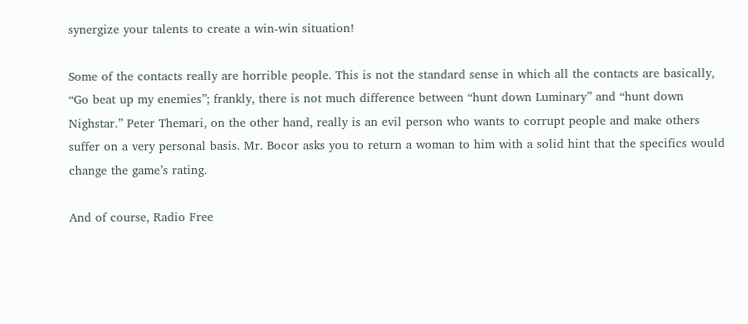synergize your talents to create a win-win situation!

Some of the contacts really are horrible people. This is not the standard sense in which all the contacts are basically, “Go beat up my enemies”; frankly, there is not much difference between “hunt down Luminary” and “hunt down Nighstar.” Peter Themari, on the other hand, really is an evil person who wants to corrupt people and make others suffer on a very personal basis. Mr. Bocor asks you to return a woman to him with a solid hint that the specifics would change the game’s rating.

And of course, Radio Free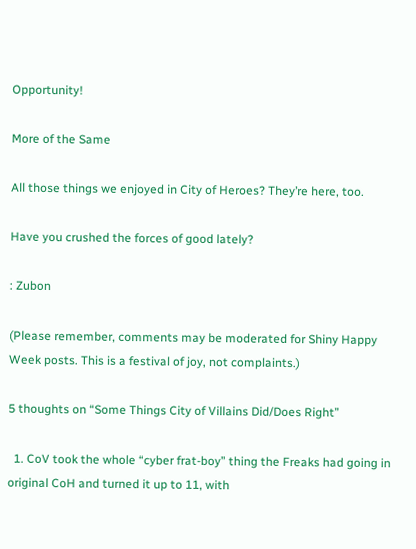Opportunity!

More of the Same

All those things we enjoyed in City of Heroes? They’re here, too.

Have you crushed the forces of good lately?

: Zubon

(Please remember, comments may be moderated for Shiny Happy Week posts. This is a festival of joy, not complaints.)

5 thoughts on “Some Things City of Villains Did/Does Right”

  1. CoV took the whole “cyber frat-boy” thing the Freaks had going in original CoH and turned it up to 11, with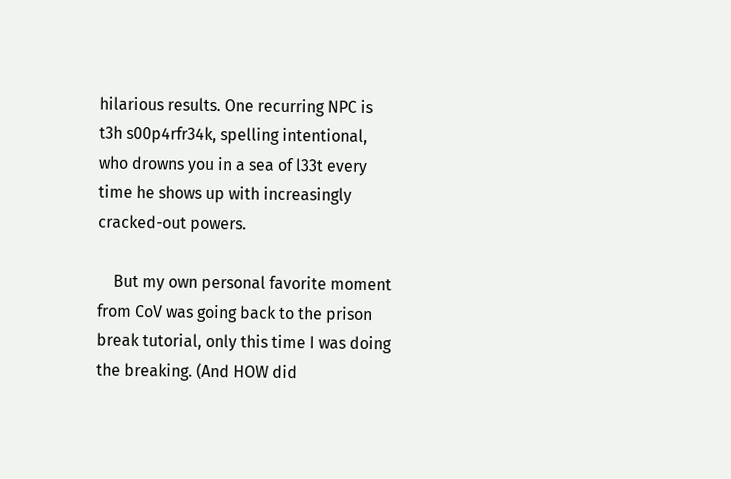hilarious results. One recurring NPC is t3h s00p4rfr34k, spelling intentional, who drowns you in a sea of l33t every time he shows up with increasingly cracked-out powers.

    But my own personal favorite moment from CoV was going back to the prison break tutorial, only this time I was doing the breaking. (And HOW did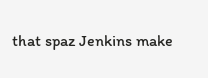that spaz Jenkins make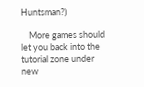Huntsman?)

    More games should let you back into the tutorial zone under new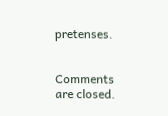pretenses.


Comments are closed.